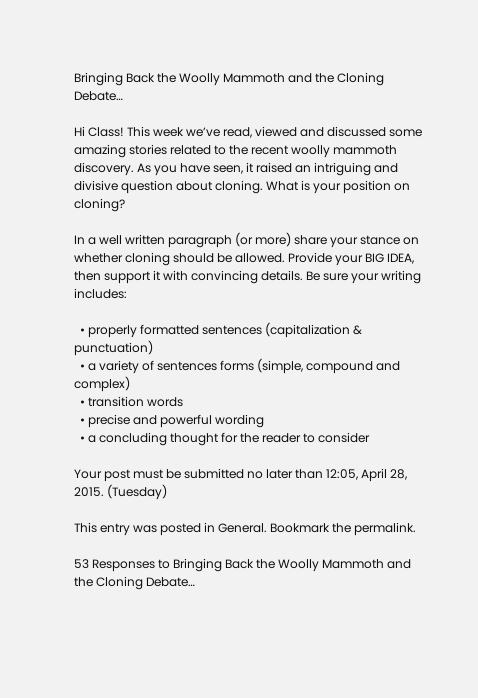Bringing Back the Woolly Mammoth and the Cloning Debate…

Hi Class! This week we’ve read, viewed and discussed some amazing stories related to the recent woolly mammoth discovery. As you have seen, it raised an intriguing and divisive question about cloning. What is your position on cloning?

In a well written paragraph (or more) share your stance on whether cloning should be allowed. Provide your BIG IDEA, then support it with convincing details. Be sure your writing includes:

  • properly formatted sentences (capitalization & punctuation)
  • a variety of sentences forms (simple, compound and complex)
  • transition words
  • precise and powerful wording
  • a concluding thought for the reader to consider

Your post must be submitted no later than 12:05, April 28, 2015. (Tuesday)

This entry was posted in General. Bookmark the permalink.

53 Responses to Bringing Back the Woolly Mammoth and the Cloning Debate…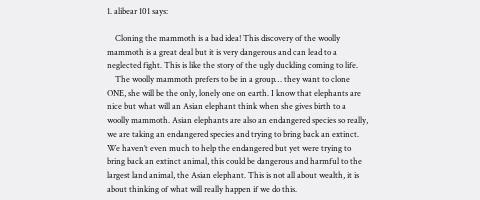1. alibear 101 says:

    Cloning the mammoth is a bad idea! This discovery of the woolly mammoth is a great deal but it is very dangerous and can lead to a neglected fight. This is like the story of the ugly duckling coming to life.
    The woolly mammoth prefers to be in a group… they want to clone ONE, she will be the only, lonely one on earth. I know that elephants are nice but what will an Asian elephant think when she gives birth to a woolly mammoth. Asian elephants are also an endangered species so really, we are taking an endangered species and trying to bring back an extinct. We haven’t even much to help the endangered but yet were trying to bring back an extinct animal, this could be dangerous and harmful to the largest land animal, the Asian elephant. This is not all about wealth, it is about thinking of what will really happen if we do this.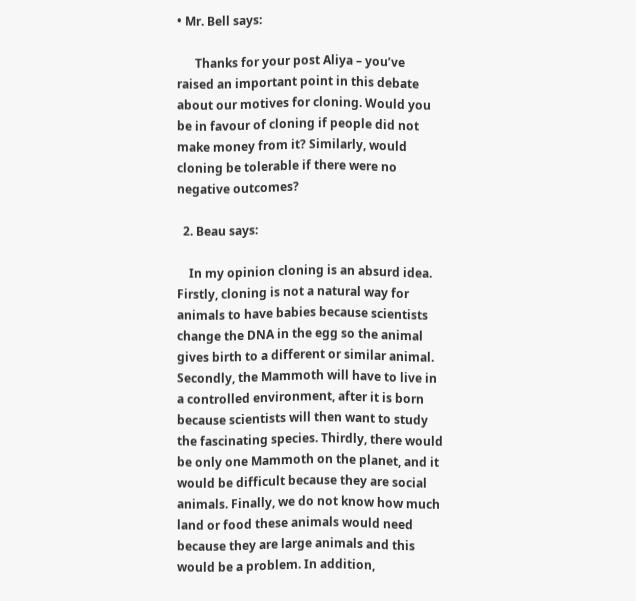• Mr. Bell says:

      Thanks for your post Aliya – you’ve raised an important point in this debate about our motives for cloning. Would you be in favour of cloning if people did not make money from it? Similarly, would cloning be tolerable if there were no negative outcomes?

  2. Beau says:

    In my opinion cloning is an absurd idea. Firstly, cloning is not a natural way for animals to have babies because scientists change the DNA in the egg so the animal gives birth to a different or similar animal. Secondly, the Mammoth will have to live in a controlled environment, after it is born because scientists will then want to study the fascinating species. Thirdly, there would be only one Mammoth on the planet, and it would be difficult because they are social animals. Finally, we do not know how much land or food these animals would need because they are large animals and this would be a problem. In addition,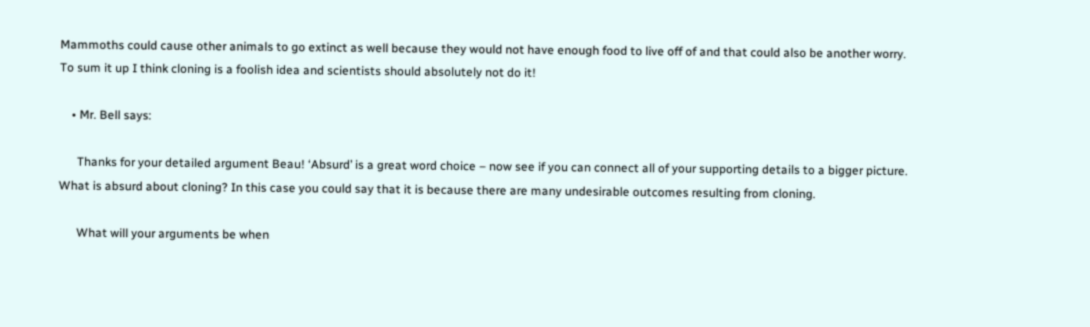Mammoths could cause other animals to go extinct as well because they would not have enough food to live off of and that could also be another worry. To sum it up I think cloning is a foolish idea and scientists should absolutely not do it!

    • Mr. Bell says:

      Thanks for your detailed argument Beau! ‘Absurd’ is a great word choice – now see if you can connect all of your supporting details to a bigger picture. What is absurd about cloning? In this case you could say that it is because there are many undesirable outcomes resulting from cloning.

      What will your arguments be when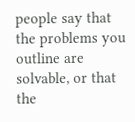people say that the problems you outline are solvable, or that the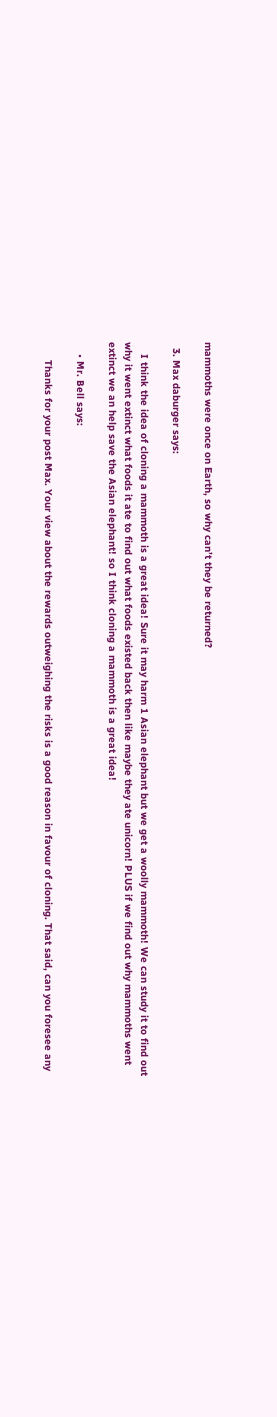mammoths were once on Earth, so why can’t they be returned?

  3. Max daburger says:

    I think the idea of cloning a mammoth is a great idea! Sure it may harm 1 Asian elephant but we get a woolly mammoth! We can study it to find out why it went extinct what foods it ate to find out what foods existed back then like maybe they ate unicorn! PLUS if we find out why mammoths went extinct we an help save the Asian elephant! so I think cloning a mammoth is a great idea!

    • Mr. Bell says:

      Thanks for your post Max. Your view about the rewards outweighing the risks is a good reason in favour of cloning. That said, can you foresee any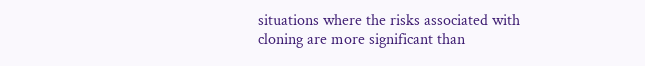situations where the risks associated with cloning are more significant than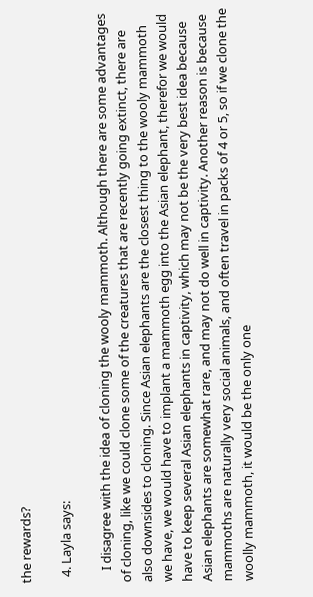the rewards?

  4. Layla says:

    I disagree with the idea of cloning the wooly mammoth. Although there are some advantages of cloning, like we could clone some of the creatures that are recently going extinct, there are also downsides to cloning. Since Asian elephants are the closest thing to the wooly mammoth we have, we would have to implant a mammoth egg into the Asian elephant, therefor we would have to keep several Asian elephants in captivity, which may not be the very best idea because Asian elephants are somewhat rare, and may not do well in captivity. Another reason is because mammoths are naturally very social animals, and often travel in packs of 4 or 5, so if we clone the woolly mammoth, it would be the only one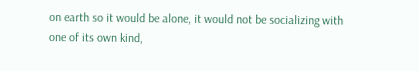on earth so it would be alone, it would not be socializing with one of its own kind,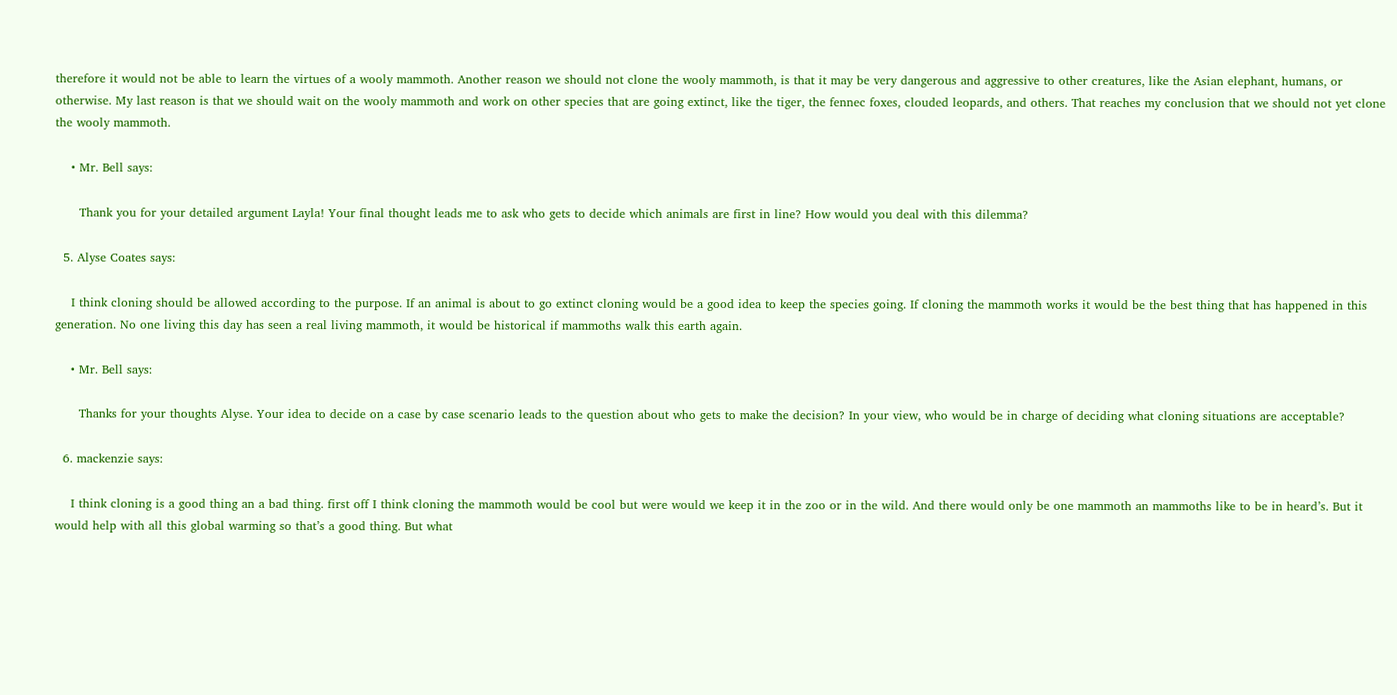therefore it would not be able to learn the virtues of a wooly mammoth. Another reason we should not clone the wooly mammoth, is that it may be very dangerous and aggressive to other creatures, like the Asian elephant, humans, or otherwise. My last reason is that we should wait on the wooly mammoth and work on other species that are going extinct, like the tiger, the fennec foxes, clouded leopards, and others. That reaches my conclusion that we should not yet clone the wooly mammoth.

    • Mr. Bell says:

      Thank you for your detailed argument Layla! Your final thought leads me to ask who gets to decide which animals are first in line? How would you deal with this dilemma?

  5. Alyse Coates says:

    I think cloning should be allowed according to the purpose. If an animal is about to go extinct cloning would be a good idea to keep the species going. If cloning the mammoth works it would be the best thing that has happened in this generation. No one living this day has seen a real living mammoth, it would be historical if mammoths walk this earth again.

    • Mr. Bell says:

      Thanks for your thoughts Alyse. Your idea to decide on a case by case scenario leads to the question about who gets to make the decision? In your view, who would be in charge of deciding what cloning situations are acceptable?

  6. mackenzie says:

    I think cloning is a good thing an a bad thing. first off I think cloning the mammoth would be cool but were would we keep it in the zoo or in the wild. And there would only be one mammoth an mammoths like to be in heard’s. But it would help with all this global warming so that’s a good thing. But what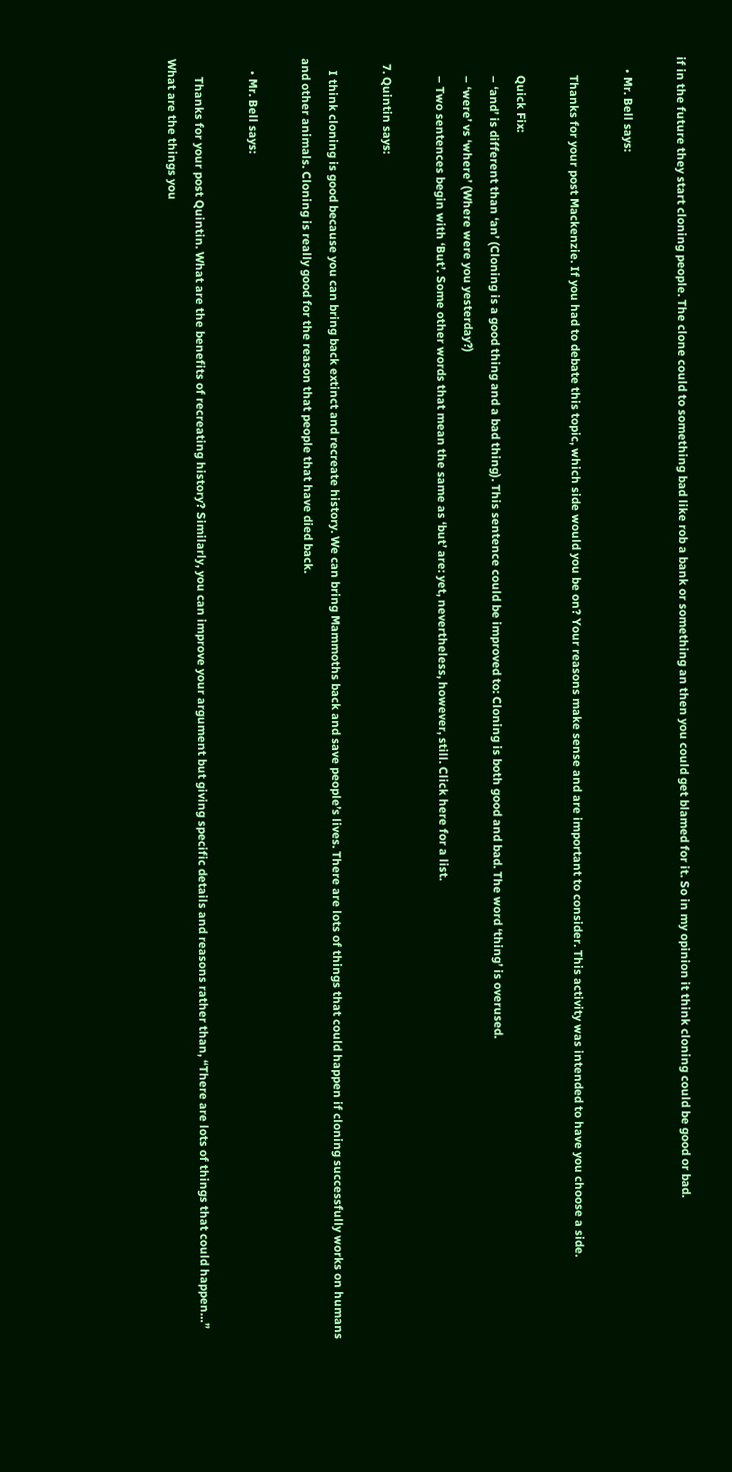if in the future they start cloning people. The clone could to something bad like rob a bank or something an then you could get blamed for it. So in my opinion it think cloning could be good or bad.

    • Mr. Bell says:

      Thanks for your post Mackenzie. If you had to debate this topic, which side would you be on? Your reasons make sense and are important to consider. This activity was intended to have you choose a side.

      Quick Fix:
      – ‘and’ is different than ‘an’ (Cloning is a good thing and a bad thing). This sentence could be improved to: Cloning is both good and bad. The word ‘thing’ is overused.
      – ‘were’ vs ‘where’ (Where were you yesterday?)
      – Two sentences begin with ‘But’. Some other words that mean the same as ‘but’ are: yet, nevertheless, however, still. Click here for a list.

  7. Quintin says:

    I think cloning is good because you can bring back extinct and recreate history. We can bring Mammoths back and save people’s lives. There are lots of things that could happen if cloning successfully works on humans and other animals. Cloning is really good for the reason that people that have died back.

    • Mr. Bell says:

      Thanks for your post Quintin. What are the benefits of recreating history? Similarly, you can improve your argument but giving specific details and reasons rather than, “There are lots of things that could happen…” What are the things you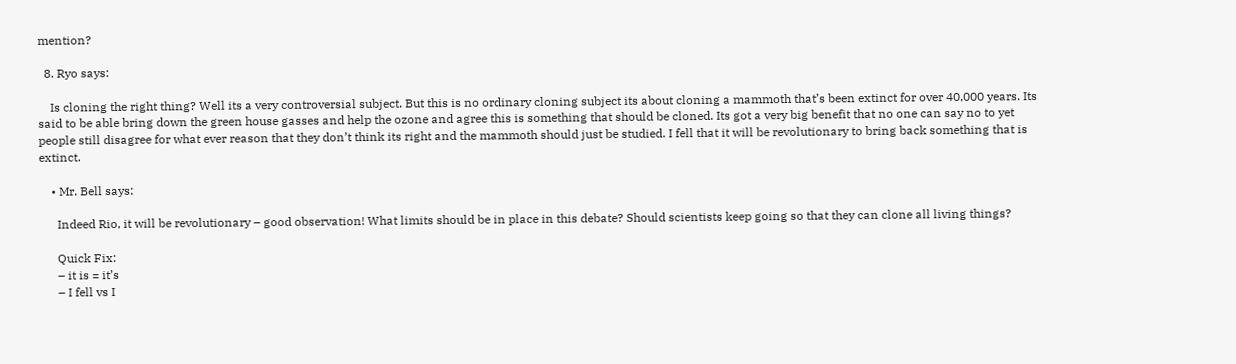mention?

  8. Ryo says:

    Is cloning the right thing? Well its a very controversial subject. But this is no ordinary cloning subject its about cloning a mammoth that’s been extinct for over 40,000 years. Its said to be able bring down the green house gasses and help the ozone and agree this is something that should be cloned. Its got a very big benefit that no one can say no to yet people still disagree for what ever reason that they don’t think its right and the mammoth should just be studied. I fell that it will be revolutionary to bring back something that is extinct.

    • Mr. Bell says:

      Indeed Rio, it will be revolutionary – good observation! What limits should be in place in this debate? Should scientists keep going so that they can clone all living things?

      Quick Fix:
      – it is = it’s
      – I fell vs I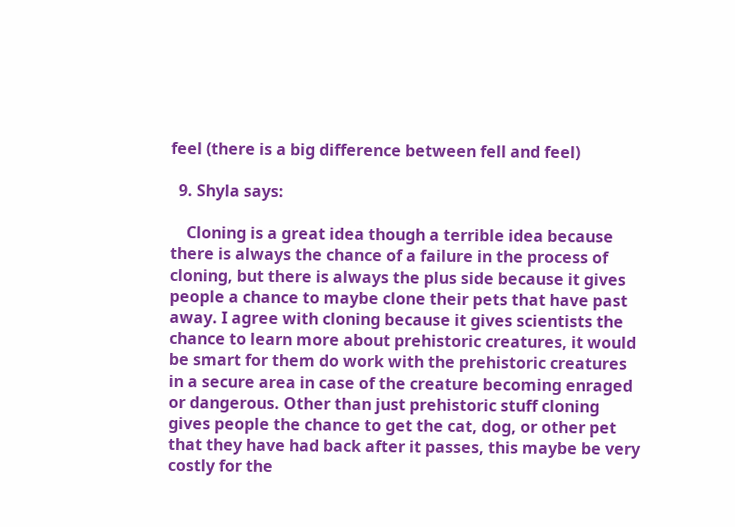feel (there is a big difference between fell and feel)

  9. Shyla says:

    Cloning is a great idea though a terrible idea because there is always the chance of a failure in the process of cloning, but there is always the plus side because it gives people a chance to maybe clone their pets that have past away. I agree with cloning because it gives scientists the chance to learn more about prehistoric creatures, it would be smart for them do work with the prehistoric creatures in a secure area in case of the creature becoming enraged or dangerous. Other than just prehistoric stuff cloning gives people the chance to get the cat, dog, or other pet that they have had back after it passes, this maybe be very costly for the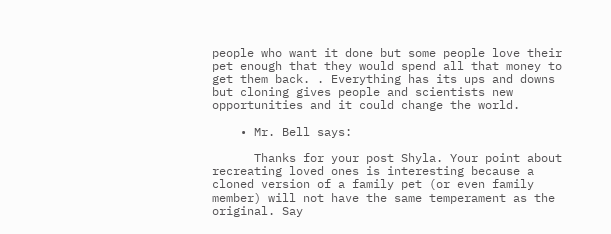people who want it done but some people love their pet enough that they would spend all that money to get them back. . Everything has its ups and downs but cloning gives people and scientists new opportunities and it could change the world.

    • Mr. Bell says:

      Thanks for your post Shyla. Your point about recreating loved ones is interesting because a cloned version of a family pet (or even family member) will not have the same temperament as the original. Say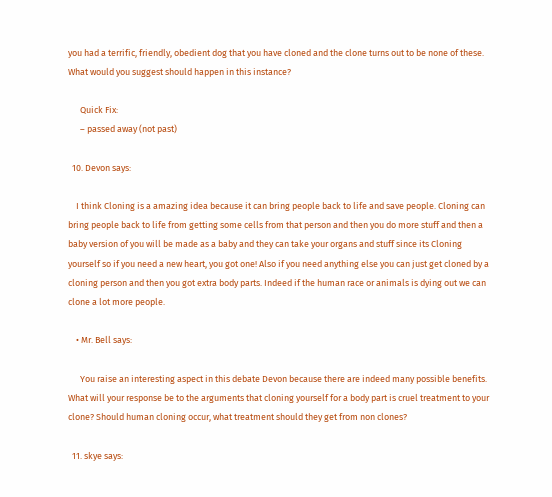you had a terrific, friendly, obedient dog that you have cloned and the clone turns out to be none of these. What would you suggest should happen in this instance?

      Quick Fix:
      – passed away (not past)

  10. Devon says:

    I think Cloning is a amazing idea because it can bring people back to life and save people. Cloning can bring people back to life from getting some cells from that person and then you do more stuff and then a baby version of you will be made as a baby and they can take your organs and stuff since its Cloning yourself so if you need a new heart, you got one! Also if you need anything else you can just get cloned by a cloning person and then you got extra body parts. Indeed if the human race or animals is dying out we can clone a lot more people.

    • Mr. Bell says:

      You raise an interesting aspect in this debate Devon because there are indeed many possible benefits. What will your response be to the arguments that cloning yourself for a body part is cruel treatment to your clone? Should human cloning occur, what treatment should they get from non clones?

  11. skye says: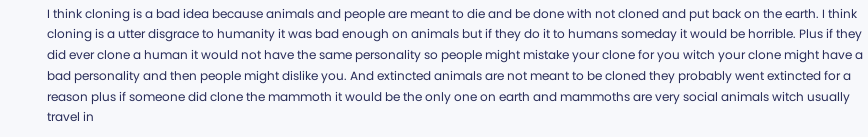I think cloning is a bad idea because animals and people are meant to die and be done with not cloned and put back on the earth. I think cloning is a utter disgrace to humanity it was bad enough on animals but if they do it to humans someday it would be horrible. Plus if they did ever clone a human it would not have the same personality so people might mistake your clone for you witch your clone might have a bad personality and then people might dislike you. And extincted animals are not meant to be cloned they probably went extincted for a reason plus if someone did clone the mammoth it would be the only one on earth and mammoths are very social animals witch usually travel in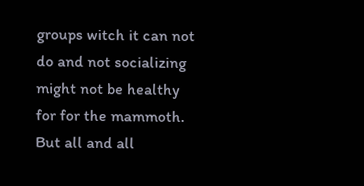groups witch it can not do and not socializing might not be healthy for for the mammoth. But all and all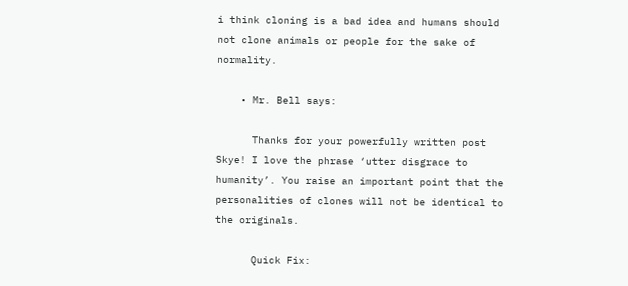i think cloning is a bad idea and humans should not clone animals or people for the sake of normality.

    • Mr. Bell says:

      Thanks for your powerfully written post Skye! I love the phrase ‘utter disgrace to humanity’. You raise an important point that the personalities of clones will not be identical to the originals.

      Quick Fix: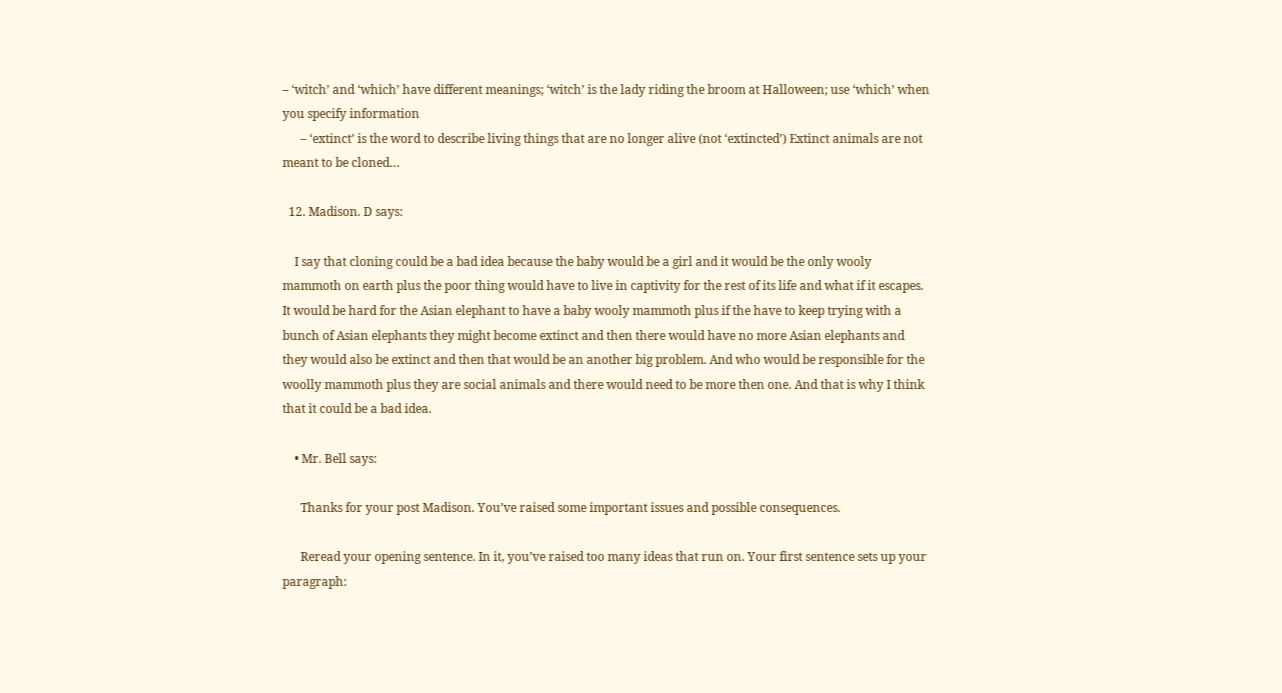– ‘witch’ and ‘which’ have different meanings; ‘witch’ is the lady riding the broom at Halloween; use ‘which’ when you specify information
      – ‘extinct’ is the word to describe living things that are no longer alive (not ‘extincted’) Extinct animals are not meant to be cloned…

  12. Madison. D says:

    I say that cloning could be a bad idea because the baby would be a girl and it would be the only wooly mammoth on earth plus the poor thing would have to live in captivity for the rest of its life and what if it escapes. It would be hard for the Asian elephant to have a baby wooly mammoth plus if the have to keep trying with a bunch of Asian elephants they might become extinct and then there would have no more Asian elephants and they would also be extinct and then that would be an another big problem. And who would be responsible for the woolly mammoth plus they are social animals and there would need to be more then one. And that is why I think that it could be a bad idea.

    • Mr. Bell says:

      Thanks for your post Madison. You’ve raised some important issues and possible consequences.

      Reread your opening sentence. In it, you’ve raised too many ideas that run on. Your first sentence sets up your paragraph: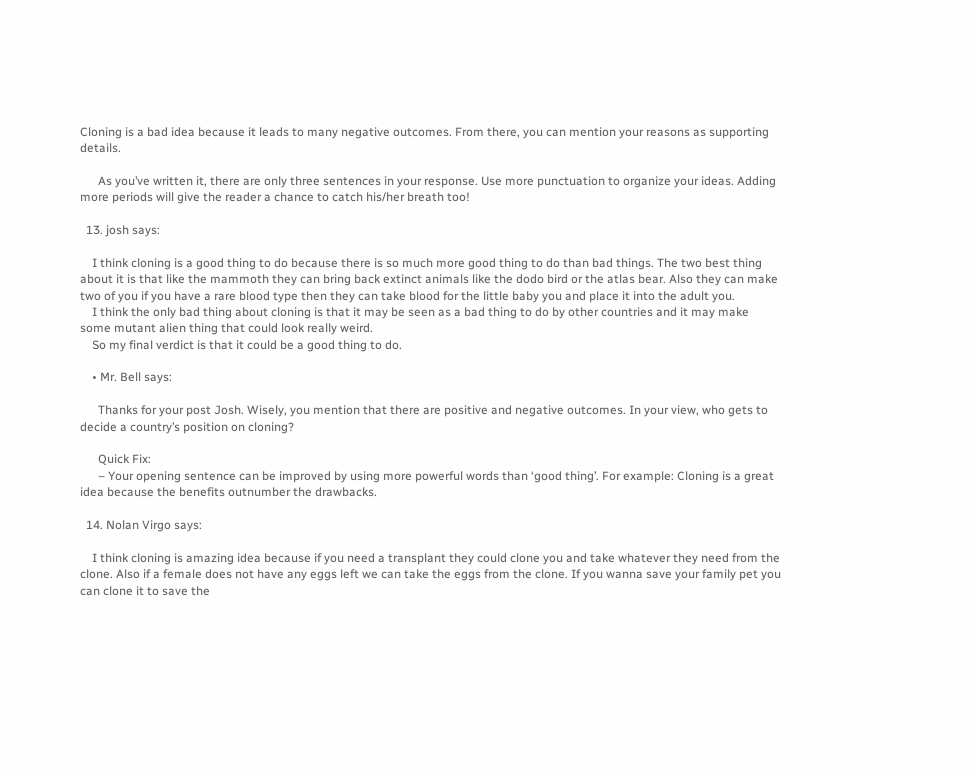Cloning is a bad idea because it leads to many negative outcomes. From there, you can mention your reasons as supporting details.

      As you’ve written it, there are only three sentences in your response. Use more punctuation to organize your ideas. Adding more periods will give the reader a chance to catch his/her breath too!

  13. josh says:

    I think cloning is a good thing to do because there is so much more good thing to do than bad things. The two best thing about it is that like the mammoth they can bring back extinct animals like the dodo bird or the atlas bear. Also they can make two of you if you have a rare blood type then they can take blood for the little baby you and place it into the adult you.
    I think the only bad thing about cloning is that it may be seen as a bad thing to do by other countries and it may make some mutant alien thing that could look really weird.
    So my final verdict is that it could be a good thing to do.

    • Mr. Bell says:

      Thanks for your post Josh. Wisely, you mention that there are positive and negative outcomes. In your view, who gets to decide a country’s position on cloning?

      Quick Fix:
      – Your opening sentence can be improved by using more powerful words than ‘good thing’. For example: Cloning is a great idea because the benefits outnumber the drawbacks.

  14. Nolan Virgo says:

    I think cloning is amazing idea because if you need a transplant they could clone you and take whatever they need from the clone. Also if a female does not have any eggs left we can take the eggs from the clone. If you wanna save your family pet you can clone it to save the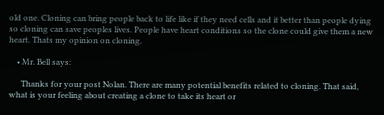old one. Cloning can bring people back to life like if they need cells and it better than people dying so cloning can save peoples lives. People have heart conditions so the clone could give them a new heart. Thats my opinion on cloning.

    • Mr. Bell says:

      Thanks for your post Nolan. There are many potential benefits related to cloning. That said, what is your feeling about creating a clone to take its heart or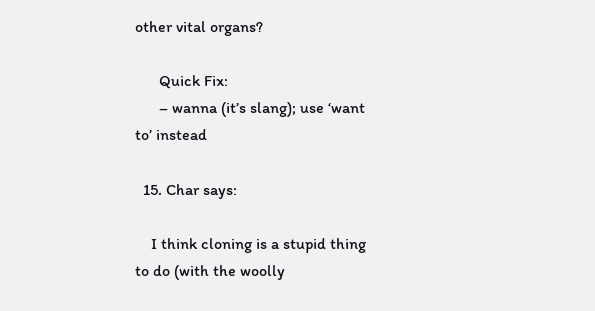other vital organs?

      Quick Fix:
      – wanna (it’s slang); use ‘want to’ instead

  15. Char says:

    I think cloning is a stupid thing to do (with the woolly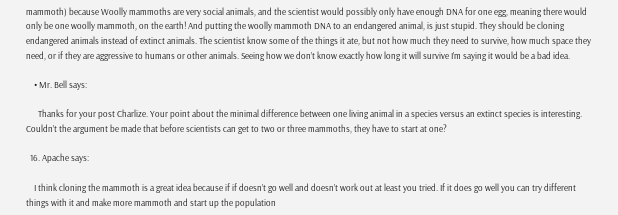mammoth) because Woolly mammoths are very social animals, and the scientist would possibly only have enough DNA for one egg, meaning there would only be one woolly mammoth, on the earth! And putting the woolly mammoth DNA to an endangered animal, is just stupid. They should be cloning endangered animals instead of extinct animals. The scientist know some of the things it ate, but not how much they need to survive, how much space they need, or if they are aggressive to humans or other animals. Seeing how we don’t know exactly how long it will survive I’m saying it would be a bad idea.

    • Mr. Bell says:

      Thanks for your post Charlize. Your point about the minimal difference between one living animal in a species versus an extinct species is interesting. Couldn’t the argument be made that before scientists can get to two or three mammoths, they have to start at one?

  16. Apache says:

    I think cloning the mammoth is a great idea because if if doesn’t go well and doesn’t work out at least you tried. If it does go well you can try different things with it and make more mammoth and start up the population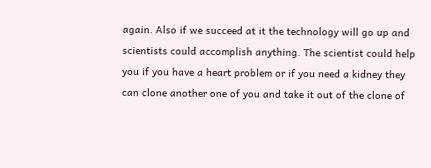again. Also if we succeed at it the technology will go up and scientists could accomplish anything. The scientist could help you if you have a heart problem or if you need a kidney they can clone another one of you and take it out of the clone of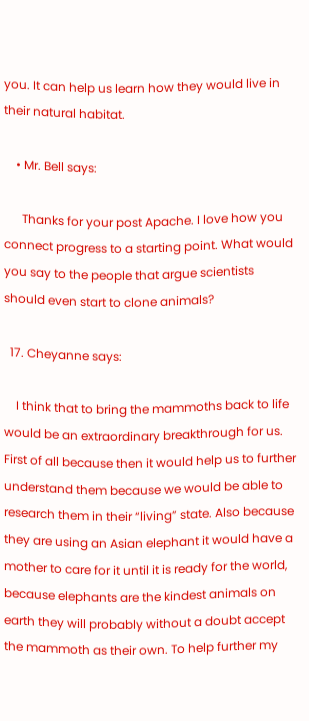you. It can help us learn how they would live in their natural habitat.

    • Mr. Bell says:

      Thanks for your post Apache. I love how you connect progress to a starting point. What would you say to the people that argue scientists should even start to clone animals?

  17. Cheyanne says:

    I think that to bring the mammoths back to life would be an extraordinary breakthrough for us. First of all because then it would help us to further understand them because we would be able to research them in their “living” state. Also because they are using an Asian elephant it would have a mother to care for it until it is ready for the world, because elephants are the kindest animals on earth they will probably without a doubt accept the mammoth as their own. To help further my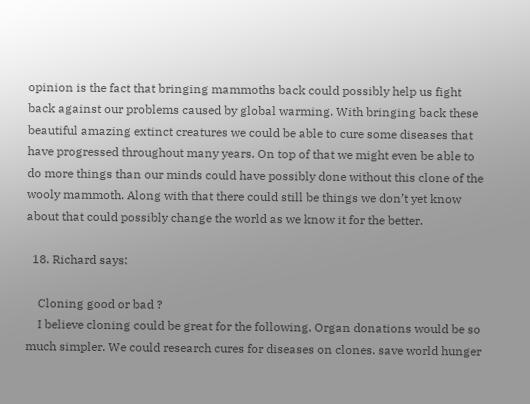opinion is the fact that bringing mammoths back could possibly help us fight back against our problems caused by global warming. With bringing back these beautiful amazing extinct creatures we could be able to cure some diseases that have progressed throughout many years. On top of that we might even be able to do more things than our minds could have possibly done without this clone of the wooly mammoth. Along with that there could still be things we don’t yet know about that could possibly change the world as we know it for the better.

  18. Richard says:

    Cloning good or bad ?
    I believe cloning could be great for the following. Organ donations would be so much simpler. We could research cures for diseases on clones. save world hunger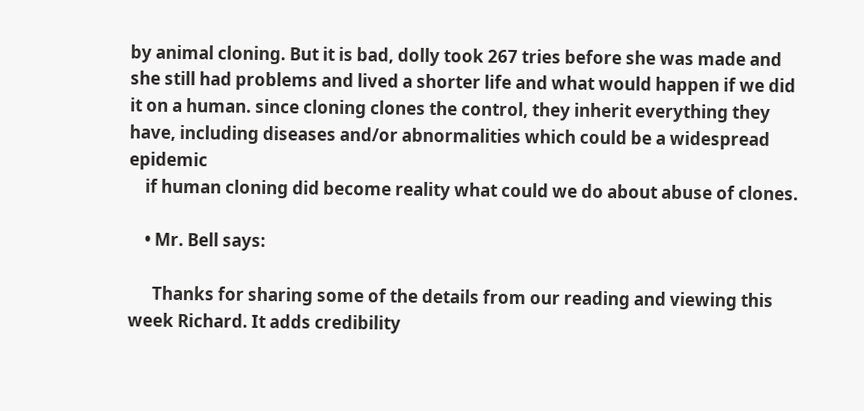by animal cloning. But it is bad, dolly took 267 tries before she was made and she still had problems and lived a shorter life and what would happen if we did it on a human. since cloning clones the control, they inherit everything they have, including diseases and/or abnormalities which could be a widespread epidemic
    if human cloning did become reality what could we do about abuse of clones.

    • Mr. Bell says:

      Thanks for sharing some of the details from our reading and viewing this week Richard. It adds credibility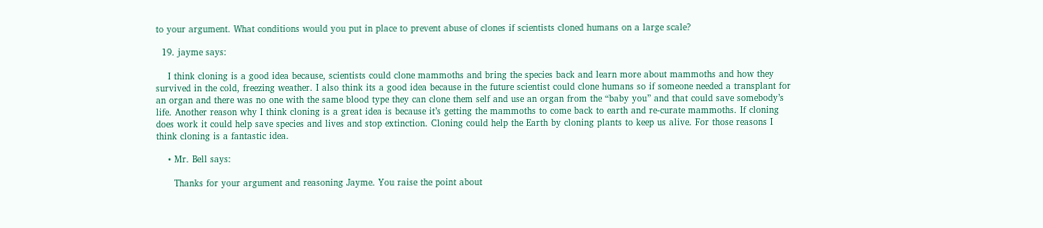to your argument. What conditions would you put in place to prevent abuse of clones if scientists cloned humans on a large scale?

  19. jayme says:

    I think cloning is a good idea because, scientists could clone mammoths and bring the species back and learn more about mammoths and how they survived in the cold, freezing weather. I also think its a good idea because in the future scientist could clone humans so if someone needed a transplant for an organ and there was no one with the same blood type they can clone them self and use an organ from the “baby you” and that could save somebody’s life. Another reason why I think cloning is a great idea is because it’s getting the mammoths to come back to earth and re-curate mammoths. If cloning does work it could help save species and lives and stop extinction. Cloning could help the Earth by cloning plants to keep us alive. For those reasons I think cloning is a fantastic idea.

    • Mr. Bell says:

      Thanks for your argument and reasoning Jayme. You raise the point about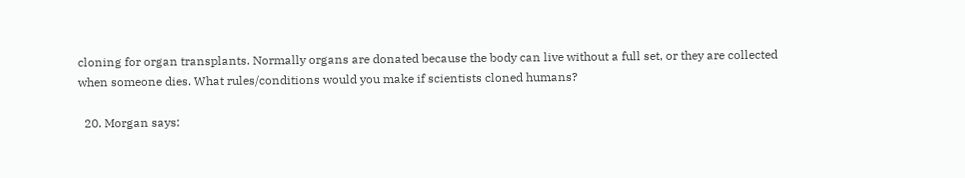cloning for organ transplants. Normally organs are donated because the body can live without a full set, or they are collected when someone dies. What rules/conditions would you make if scientists cloned humans?

  20. Morgan says: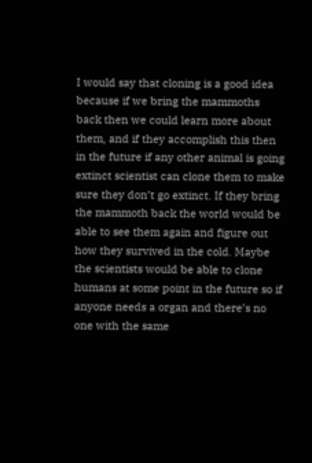I would say that cloning is a good idea because if we bring the mammoths back then we could learn more about them, and if they accomplish this then in the future if any other animal is going extinct scientist can clone them to make sure they don’t go extinct. If they bring the mammoth back the world would be able to see them again and figure out how they survived in the cold. Maybe the scientists would be able to clone humans at some point in the future so if anyone needs a organ and there’s no one with the same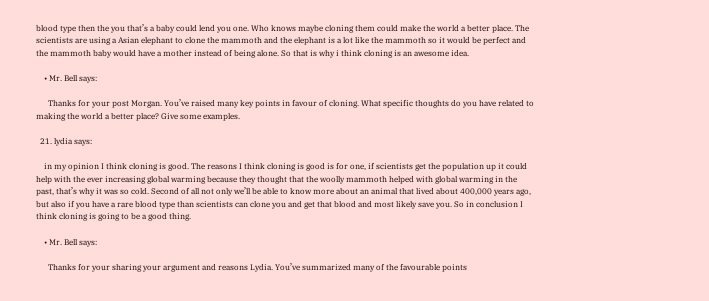blood type then the you that’s a baby could lend you one. Who knows maybe cloning them could make the world a better place. The scientists are using a Asian elephant to clone the mammoth and the elephant is a lot like the mammoth so it would be perfect and the mammoth baby would have a mother instead of being alone. So that is why i think cloning is an awesome idea.

    • Mr. Bell says:

      Thanks for your post Morgan. You’ve raised many key points in favour of cloning. What specific thoughts do you have related to making the world a better place? Give some examples.

  21. lydia says:

    in my opinion I think cloning is good. The reasons I think cloning is good is for one, if scientists get the population up it could help with the ever increasing global warming because they thought that the woolly mammoth helped with global warming in the past, that’s why it was so cold. Second of all not only we’ll be able to know more about an animal that lived about 400,000 years ago, but also if you have a rare blood type than scientists can clone you and get that blood and most likely save you. So in conclusion I think cloning is going to be a good thing.

    • Mr. Bell says:

      Thanks for your sharing your argument and reasons Lydia. You’ve summarized many of the favourable points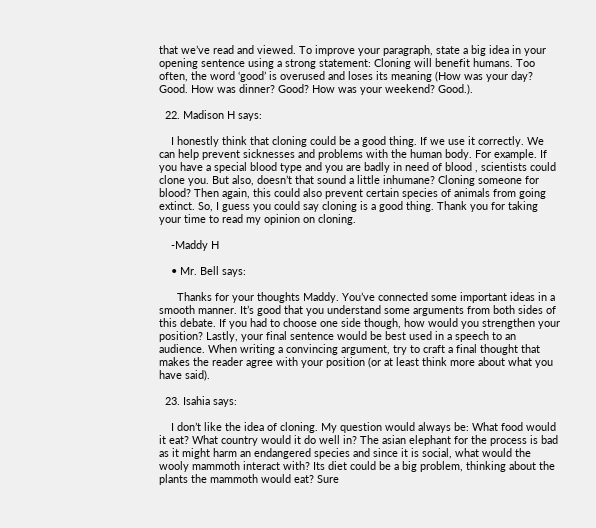that we’ve read and viewed. To improve your paragraph, state a big idea in your opening sentence using a strong statement: Cloning will benefit humans. Too often, the word ‘good’ is overused and loses its meaning (How was your day? Good. How was dinner? Good? How was your weekend? Good.).

  22. Madison H says:

    I honestly think that cloning could be a good thing. If we use it correctly. We can help prevent sicknesses and problems with the human body. For example. If you have a special blood type and you are badly in need of blood , scientists could clone you. But also, doesn’t that sound a little inhumane? Cloning someone for blood? Then again, this could also prevent certain species of animals from going extinct. So, I guess you could say cloning is a good thing. Thank you for taking your time to read my opinion on cloning.

    -Maddy H

    • Mr. Bell says:

      Thanks for your thoughts Maddy. You’ve connected some important ideas in a smooth manner. It’s good that you understand some arguments from both sides of this debate. If you had to choose one side though, how would you strengthen your position? Lastly, your final sentence would be best used in a speech to an audience. When writing a convincing argument, try to craft a final thought that makes the reader agree with your position (or at least think more about what you have said).

  23. Isahia says:

    I don’t like the idea of cloning. My question would always be: What food would it eat? What country would it do well in? The asian elephant for the process is bad as it might harm an endangered species and since it is social, what would the wooly mammoth interact with? Its diet could be a big problem, thinking about the plants the mammoth would eat? Sure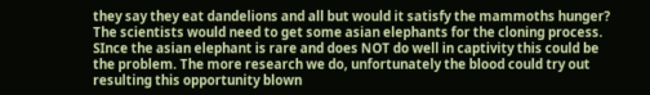they say they eat dandelions and all but would it satisfy the mammoths hunger? The scientists would need to get some asian elephants for the cloning process. SInce the asian elephant is rare and does NOT do well in captivity this could be the problem. The more research we do, unfortunately the blood could try out resulting this opportunity blown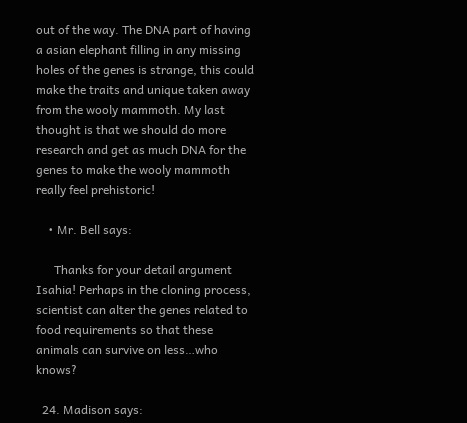out of the way. The DNA part of having a asian elephant filling in any missing holes of the genes is strange, this could make the traits and unique taken away from the wooly mammoth. My last thought is that we should do more research and get as much DNA for the genes to make the wooly mammoth really feel prehistoric!

    • Mr. Bell says:

      Thanks for your detail argument Isahia! Perhaps in the cloning process, scientist can alter the genes related to food requirements so that these animals can survive on less…who knows?

  24. Madison says: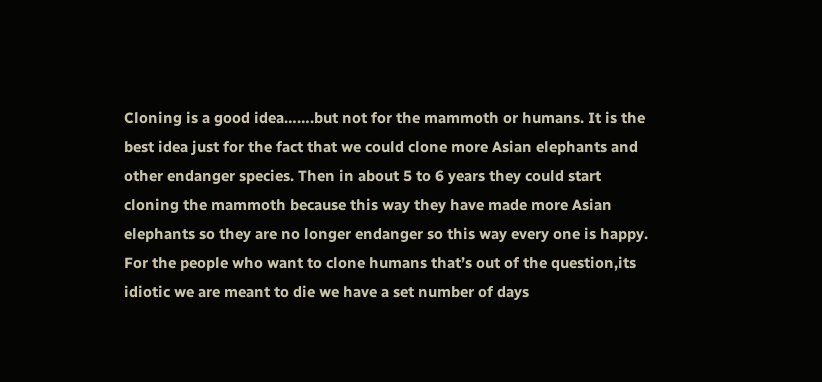Cloning is a good idea…….but not for the mammoth or humans. It is the best idea just for the fact that we could clone more Asian elephants and other endanger species. Then in about 5 to 6 years they could start cloning the mammoth because this way they have made more Asian elephants so they are no longer endanger so this way every one is happy. For the people who want to clone humans that’s out of the question,its idiotic we are meant to die we have a set number of days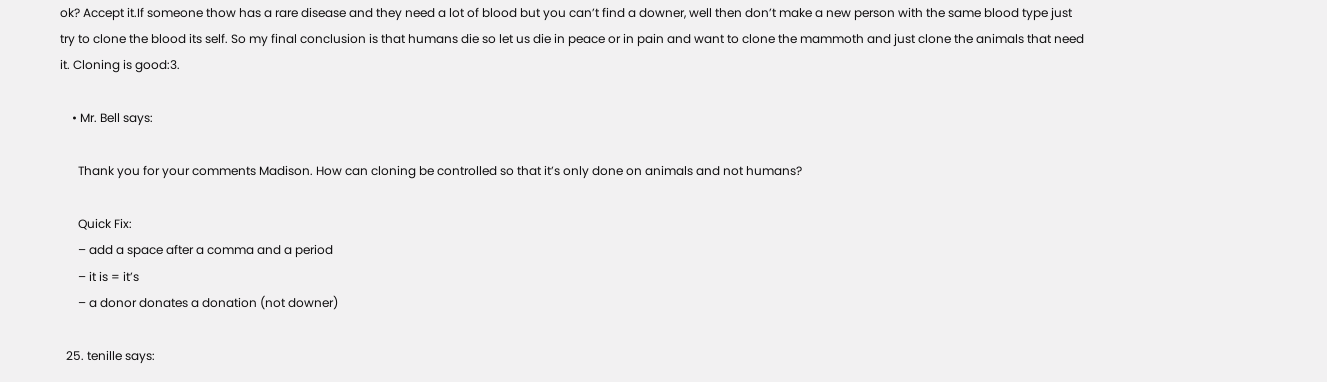ok? Accept it.If someone thow has a rare disease and they need a lot of blood but you can’t find a downer, well then don’t make a new person with the same blood type just try to clone the blood its self. So my final conclusion is that humans die so let us die in peace or in pain and want to clone the mammoth and just clone the animals that need it. Cloning is good:3.

    • Mr. Bell says:

      Thank you for your comments Madison. How can cloning be controlled so that it’s only done on animals and not humans?

      Quick Fix:
      – add a space after a comma and a period
      – it is = it’s
      – a donor donates a donation (not downer)

  25. tenille says: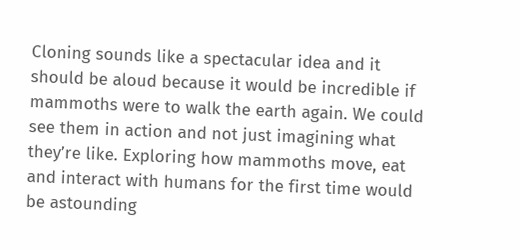Cloning sounds like a spectacular idea and it should be aloud because it would be incredible if mammoths were to walk the earth again. We could see them in action and not just imagining what they’re like. Exploring how mammoths move, eat and interact with humans for the first time would be astounding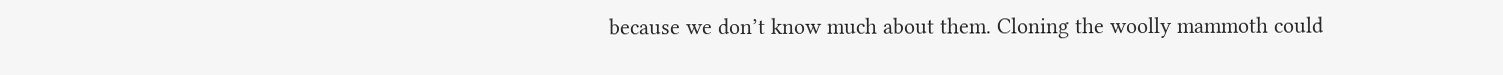because we don’t know much about them. Cloning the woolly mammoth could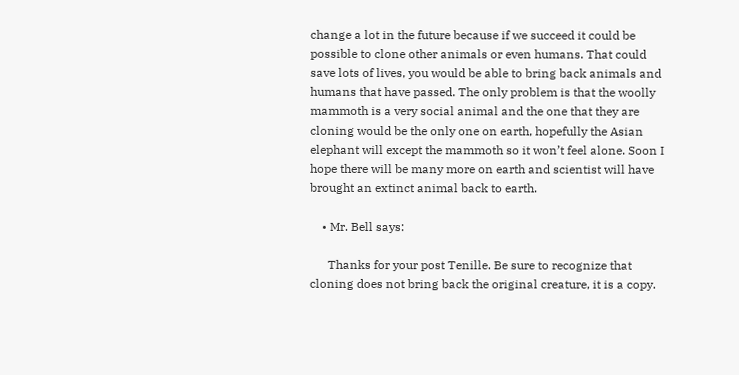change a lot in the future because if we succeed it could be possible to clone other animals or even humans. That could save lots of lives, you would be able to bring back animals and humans that have passed. The only problem is that the woolly mammoth is a very social animal and the one that they are cloning would be the only one on earth, hopefully the Asian elephant will except the mammoth so it won’t feel alone. Soon I hope there will be many more on earth and scientist will have brought an extinct animal back to earth.

    • Mr. Bell says:

      Thanks for your post Tenille. Be sure to recognize that cloning does not bring back the original creature, it is a copy.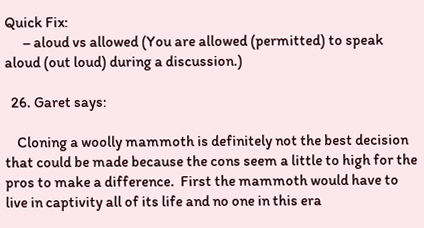Quick Fix:
      – aloud vs allowed (You are allowed (permitted) to speak aloud (out loud) during a discussion.)

  26. Garet says:

    Cloning a woolly mammoth is definitely not the best decision that could be made because the cons seem a little to high for the pros to make a difference.  First the mammoth would have to live in captivity all of its life and no one in this era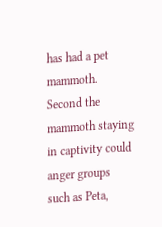has had a pet mammoth. Second the mammoth staying in captivity could anger groups such as Peta,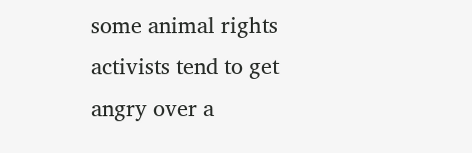some animal rights activists tend to get angry over a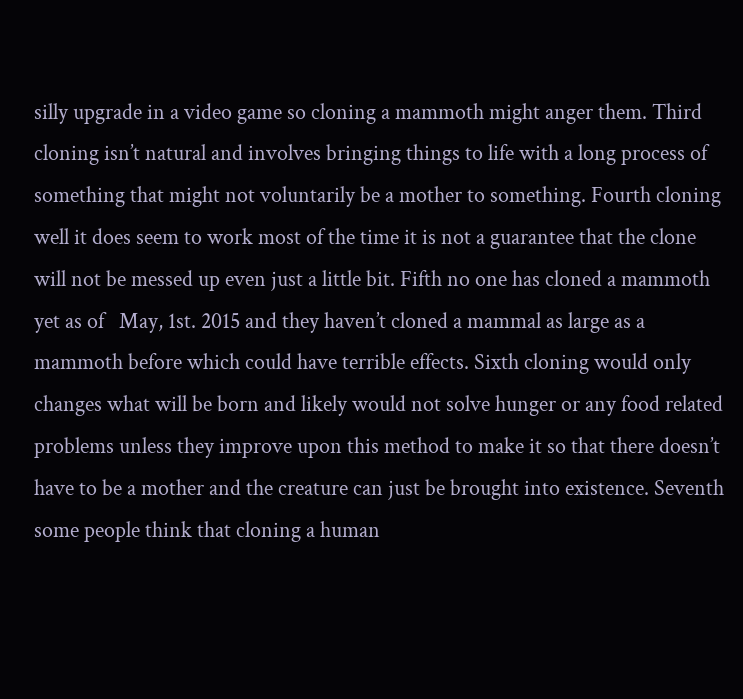silly upgrade in a video game so cloning a mammoth might anger them. Third cloning isn’t natural and involves bringing things to life with a long process of something that might not voluntarily be a mother to something. Fourth cloning well it does seem to work most of the time it is not a guarantee that the clone will not be messed up even just a little bit. Fifth no one has cloned a mammoth yet as of   May, 1st. 2015 and they haven’t cloned a mammal as large as a mammoth before which could have terrible effects. Sixth cloning would only changes what will be born and likely would not solve hunger or any food related problems unless they improve upon this method to make it so that there doesn’t have to be a mother and the creature can just be brought into existence. Seventh some people think that cloning a human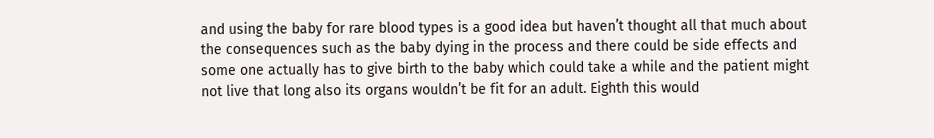and using the baby for rare blood types is a good idea but haven’t thought all that much about the consequences such as the baby dying in the process and there could be side effects and some one actually has to give birth to the baby which could take a while and the patient might not live that long also its organs wouldn’t be fit for an adult. Eighth this would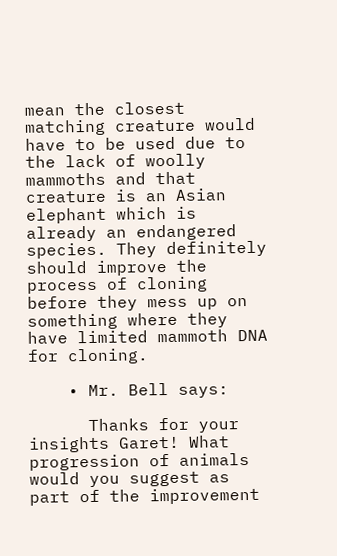mean the closest matching creature would have to be used due to the lack of woolly mammoths and that creature is an Asian elephant which is already an endangered species. They definitely should improve the process of cloning before they mess up on something where they have limited mammoth DNA for cloning.

    • Mr. Bell says:

      Thanks for your insights Garet! What progression of animals would you suggest as part of the improvement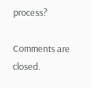process?

Comments are closed.